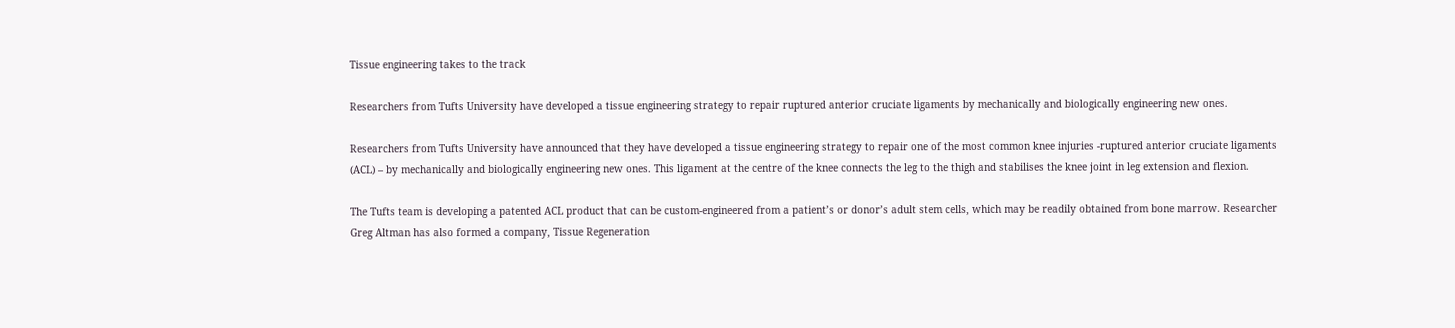Tissue engineering takes to the track

Researchers from Tufts University have developed a tissue engineering strategy to repair ruptured anterior cruciate ligaments by mechanically and biologically engineering new ones.

Researchers from Tufts University have announced that they have developed a tissue engineering strategy to repair one of the most common knee injuries -ruptured anterior cruciate ligaments (ACL) – by mechanically and biologically engineering new ones. This ligament at the centre of the knee connects the leg to the thigh and stabilises the knee joint in leg extension and flexion.

The Tufts team is developing a patented ACL product that can be custom-engineered from a patient’s or donor’s adult stem cells, which may be readily obtained from bone marrow. Researcher Greg Altman has also formed a company, Tissue Regeneration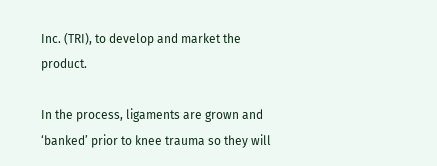Inc. (TRI), to develop and market the product.

In the process, ligaments are grown and ‘banked’ prior to knee trauma so they will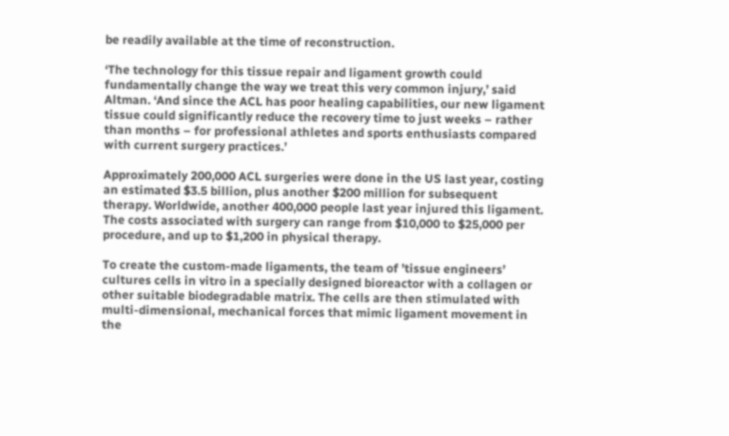be readily available at the time of reconstruction.

‘The technology for this tissue repair and ligament growth could fundamentally change the way we treat this very common injury,’ said Altman. ‘And since the ACL has poor healing capabilities, our new ligament tissue could significantly reduce the recovery time to just weeks – rather than months – for professional athletes and sports enthusiasts compared with current surgery practices.’

Approximately 200,000 ACL surgeries were done in the US last year, costing an estimated $3.5 billion, plus another $200 million for subsequent therapy. Worldwide, another 400,000 people last year injured this ligament. The costs associated with surgery can range from $10,000 to $25,000 per procedure, and up to $1,200 in physical therapy.

To create the custom-made ligaments, the team of ’tissue engineers’ cultures cells in vitro in a specially designed bioreactor with a collagen or other suitable biodegradable matrix. The cells are then stimulated with multi-dimensional, mechanical forces that mimic ligament movement in the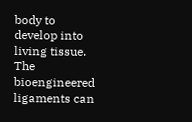body to develop into living tissue. The bioengineered ligaments can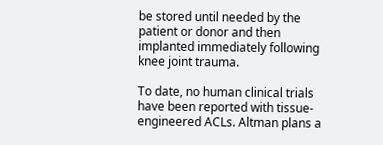be stored until needed by the patient or donor and then implanted immediately following knee joint trauma.

To date, no human clinical trials have been reported with tissue-engineered ACLs. Altman plans a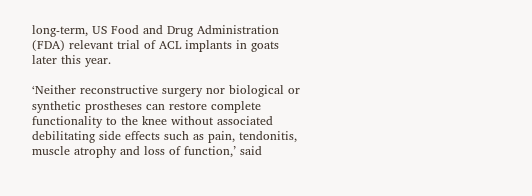long-term, US Food and Drug Administration (FDA) relevant trial of ACL implants in goats later this year.

‘Neither reconstructive surgery nor biological or synthetic prostheses can restore complete functionality to the knee without associated debilitating side effects such as pain, tendonitis, muscle atrophy and loss of function,’ said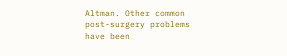Altman. Other common post-surgery problems have been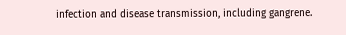infection and disease transmission, including gangrene.